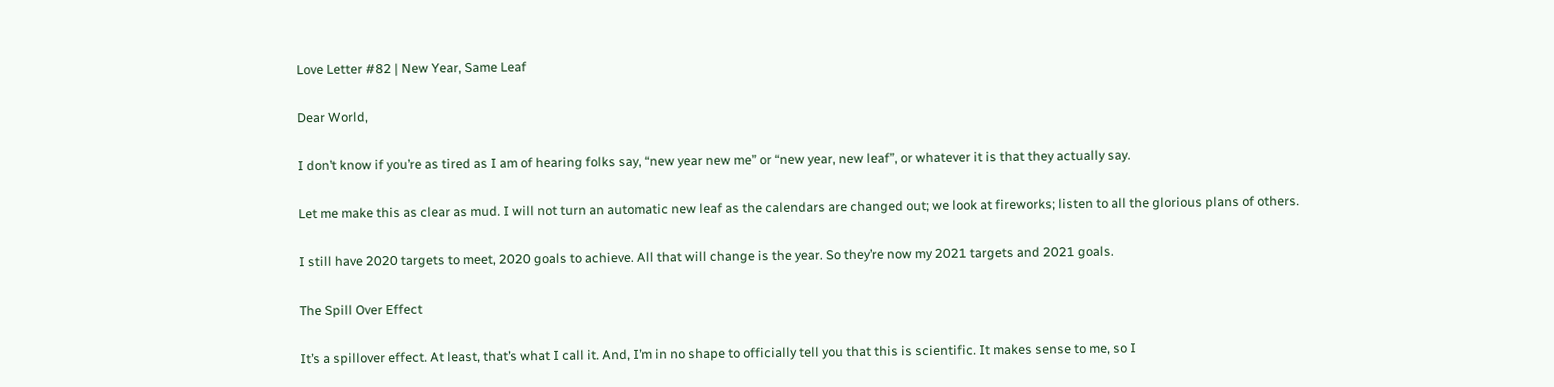Love Letter #82 | New Year, Same Leaf

Dear World,

I don’t know if you’re as tired as I am of hearing folks say, “new year new me” or “new year, new leaf”, or whatever it is that they actually say.

Let me make this as clear as mud. I will not turn an automatic new leaf as the calendars are changed out; we look at fireworks; listen to all the glorious plans of others.

I still have 2020 targets to meet, 2020 goals to achieve. All that will change is the year. So they’re now my 2021 targets and 2021 goals.

The Spill Over Effect

It’s a spillover effect. At least, that’s what I call it. And, I’m in no shape to officially tell you that this is scientific. It makes sense to me, so I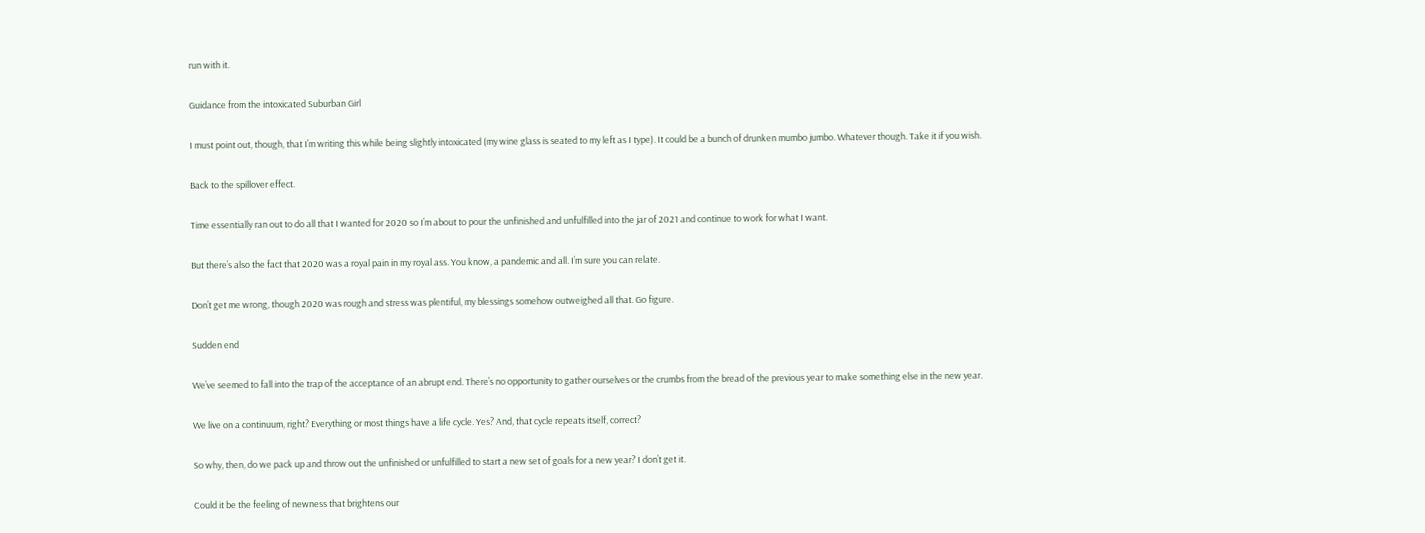run with it.

Guidance from the intoxicated Suburban Girl

I must point out, though, that I’m writing this while being slightly intoxicated (my wine glass is seated to my left as I type). It could be a bunch of drunken mumbo jumbo. Whatever though. Take it if you wish.

Back to the spillover effect.

Time essentially ran out to do all that I wanted for 2020 so I’m about to pour the unfinished and unfulfilled into the jar of 2021 and continue to work for what I want.

But there’s also the fact that 2020 was a royal pain in my royal ass. You know, a pandemic and all. I’m sure you can relate.

Don’t get me wrong, though 2020 was rough and stress was plentiful, my blessings somehow outweighed all that. Go figure.

Sudden end

We’ve seemed to fall into the trap of the acceptance of an abrupt end. There’s no opportunity to gather ourselves or the crumbs from the bread of the previous year to make something else in the new year.

We live on a continuum, right? Everything or most things have a life cycle. Yes? And, that cycle repeats itself, correct?

So why, then, do we pack up and throw out the unfinished or unfulfilled to start a new set of goals for a new year? I don’t get it.

Could it be the feeling of newness that brightens our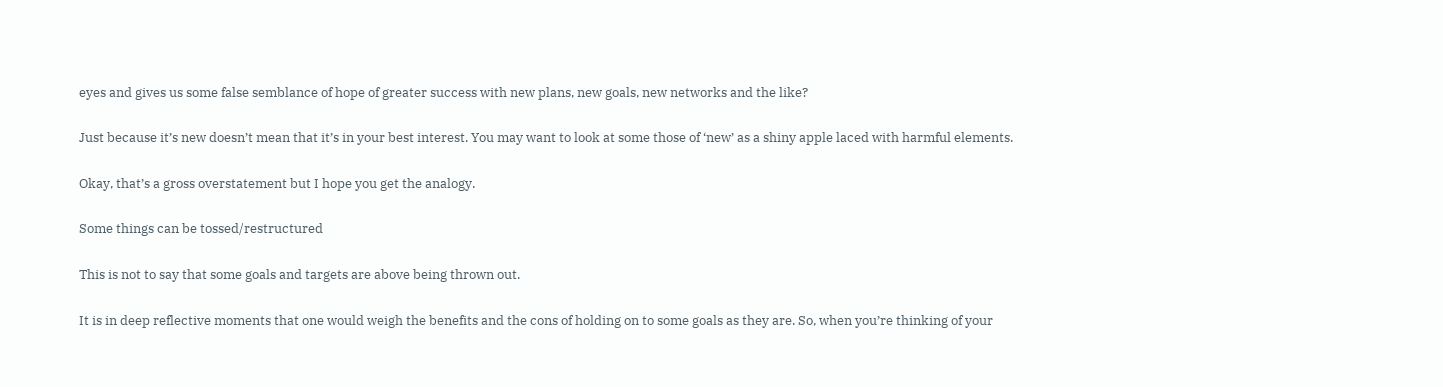eyes and gives us some false semblance of hope of greater success with new plans, new goals, new networks and the like?

Just because it’s new doesn’t mean that it’s in your best interest. You may want to look at some those of ‘new’ as a shiny apple laced with harmful elements.

Okay, that’s a gross overstatement but I hope you get the analogy.

Some things can be tossed/restructured

This is not to say that some goals and targets are above being thrown out.

It is in deep reflective moments that one would weigh the benefits and the cons of holding on to some goals as they are. So, when you’re thinking of your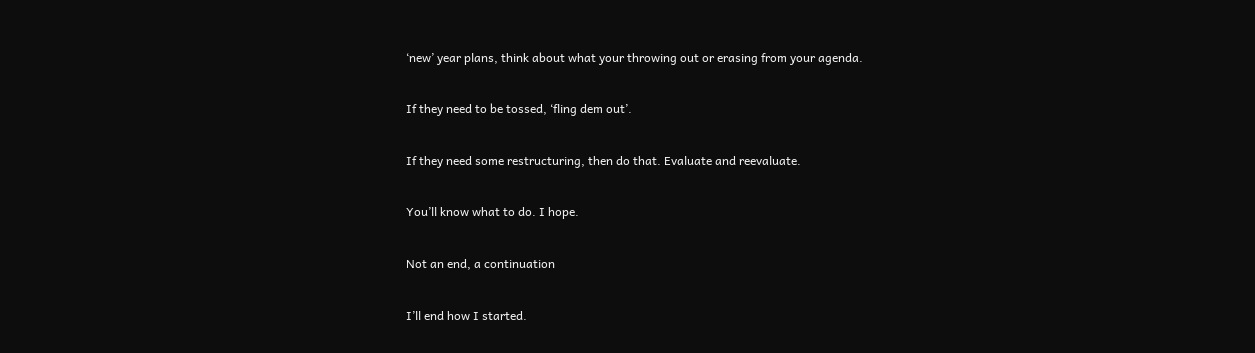‘new’ year plans, think about what your throwing out or erasing from your agenda.

If they need to be tossed, ‘fling dem out’.

If they need some restructuring, then do that. Evaluate and reevaluate.

You’ll know what to do. I hope.

Not an end, a continuation

I’ll end how I started.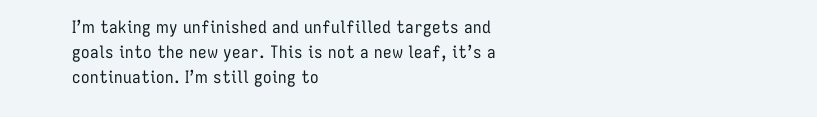I’m taking my unfinished and unfulfilled targets and goals into the new year. This is not a new leaf, it’s a continuation. I’m still going to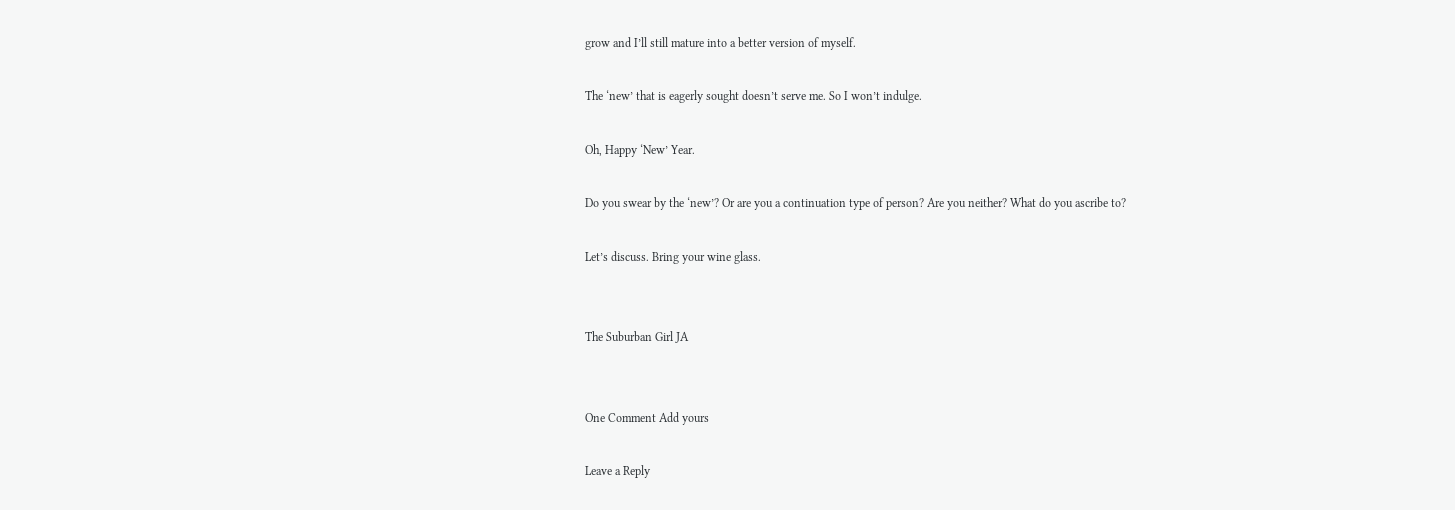grow and I’ll still mature into a better version of myself.

The ‘new’ that is eagerly sought doesn’t serve me. So I won’t indulge.

Oh, Happy ‘New’ Year.

Do you swear by the ‘new’? Or are you a continuation type of person? Are you neither? What do you ascribe to?

Let’s discuss. Bring your wine glass.


The Suburban Girl JA


One Comment Add yours

Leave a Reply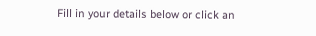Fill in your details below or click an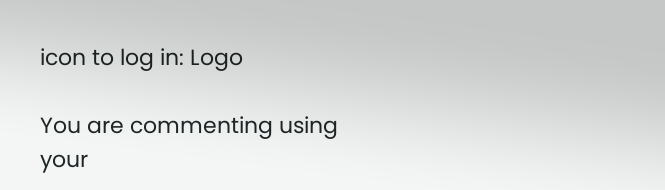icon to log in: Logo

You are commenting using your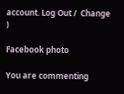account. Log Out /  Change )

Facebook photo

You are commenting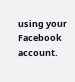using your Facebook account.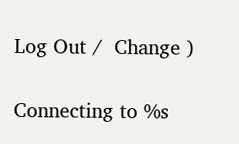Log Out /  Change )

Connecting to %s